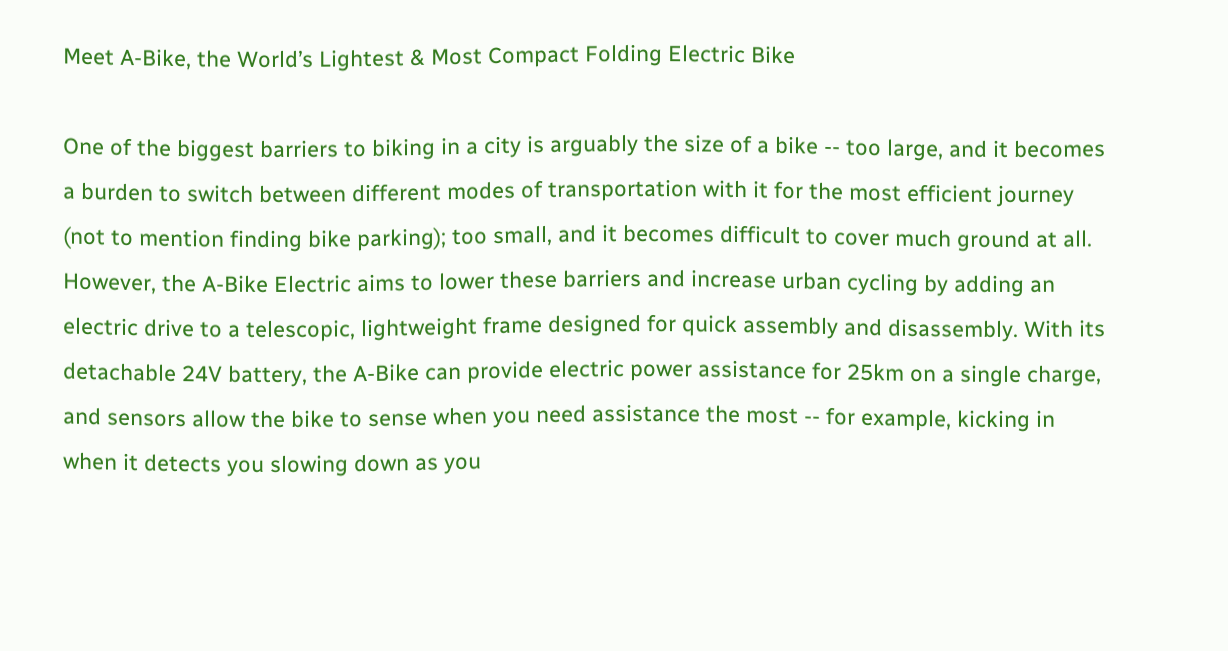Meet A-Bike, the World’s Lightest & Most Compact Folding Electric Bike

One of the biggest barriers to biking in a city is arguably the size of a bike -- too large, and it becomes a burden to switch between different modes of transportation with it for the most efficient journey (not to mention finding bike parking); too small, and it becomes difficult to cover much ground at all. However, the A-Bike Electric aims to lower these barriers and increase urban cycling by adding an electric drive to a telescopic, lightweight frame designed for quick assembly and disassembly. With its detachable 24V battery, the A-Bike can provide electric power assistance for 25km on a single charge, and sensors allow the bike to sense when you need assistance the most -- for example, kicking in when it detects you slowing down as you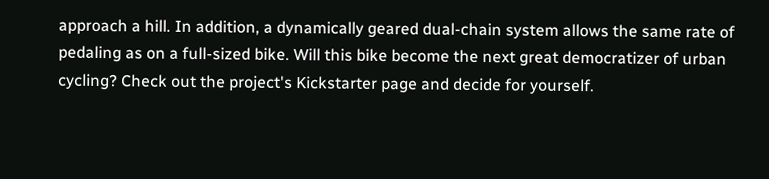approach a hill. In addition, a dynamically geared dual-chain system allows the same rate of pedaling as on a full-sized bike. Will this bike become the next great democratizer of urban cycling? Check out the project's Kickstarter page and decide for yourself.